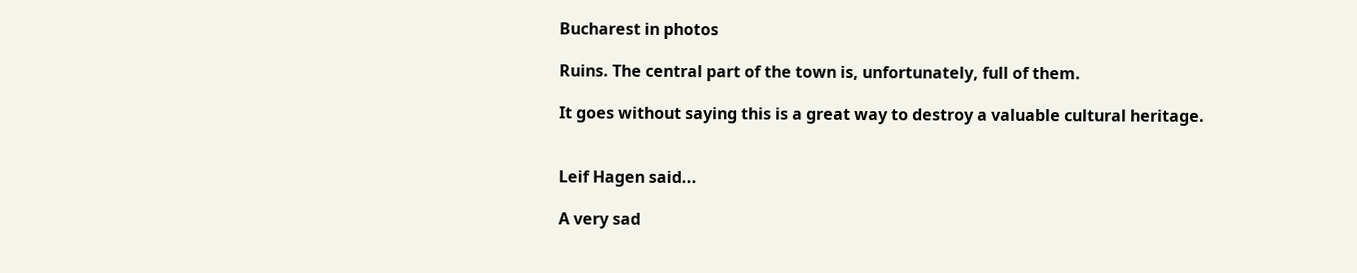Bucharest in photos

Ruins. The central part of the town is, unfortunately, full of them.

It goes without saying this is a great way to destroy a valuable cultural heritage.


Leif Hagen said...

A very sad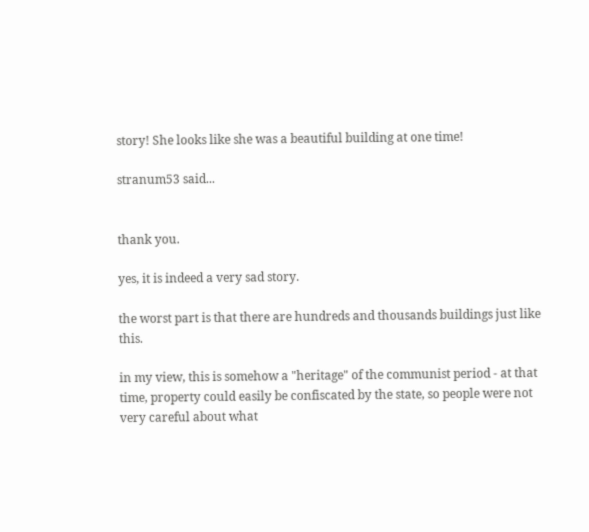story! She looks like she was a beautiful building at one time!

stranum53 said...


thank you.

yes, it is indeed a very sad story.

the worst part is that there are hundreds and thousands buildings just like this.

in my view, this is somehow a "heritage" of the communist period - at that time, property could easily be confiscated by the state, so people were not very careful about what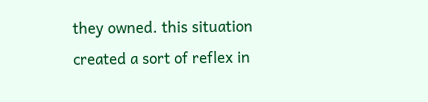they owned. this situation created a sort of reflex in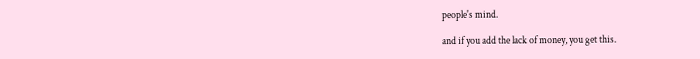people's mind.

and if you add the lack of money, you get this.